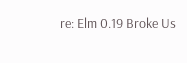re: Elm 0.19 Broke Us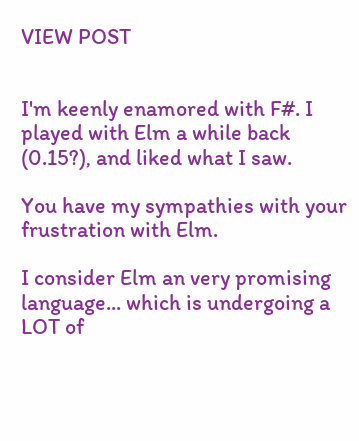VIEW POST


I'm keenly enamored with F#. I played with Elm a while back (0.15?), and liked what I saw.

You have my sympathies with your frustration with Elm.

I consider Elm an very promising language... which is undergoing a LOT of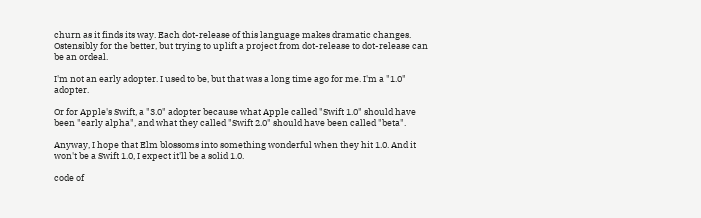churn as it finds its way. Each dot-release of this language makes dramatic changes. Ostensibly for the better, but trying to uplift a project from dot-release to dot-release can be an ordeal.

I'm not an early adopter. I used to be, but that was a long time ago for me. I'm a "1.0" adopter.

Or for Apple's Swift, a "3.0" adopter because what Apple called "Swift 1.0" should have been "early alpha", and what they called "Swift 2.0" should have been called "beta".

Anyway, I hope that Elm blossoms into something wonderful when they hit 1.0. And it won't be a Swift 1.0, I expect it'll be a solid 1.0.

code of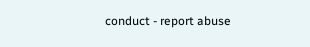conduct - report abuse